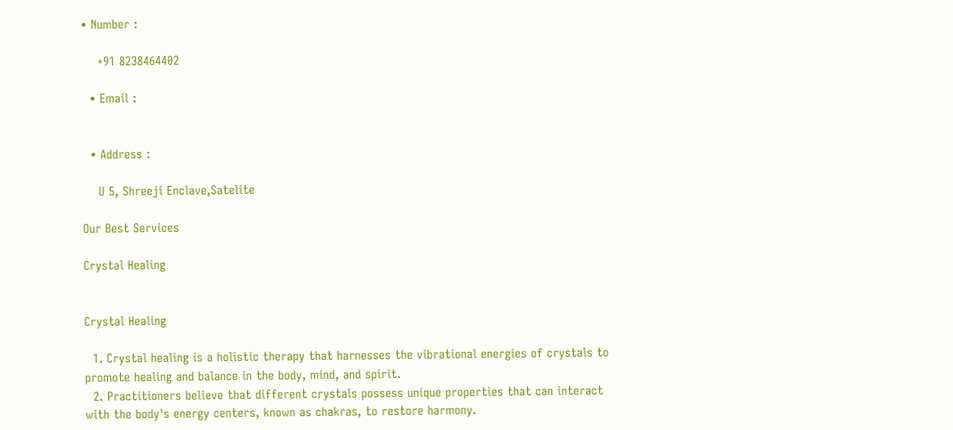• Number :

    +91 8238464402

  • Email :


  • Address :

    U 5, Shreeji Enclave,Satelite

Our Best Services

Crystal Healing


Crystal Healing

  1. Crystal healing is a holistic therapy that harnesses the vibrational energies of crystals to promote healing and balance in the body, mind, and spirit.
  2. Practitioners believe that different crystals possess unique properties that can interact with the body's energy centers, known as chakras, to restore harmony.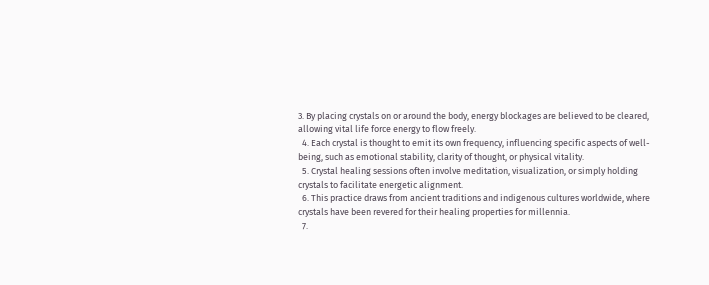3. By placing crystals on or around the body, energy blockages are believed to be cleared, allowing vital life force energy to flow freely.
  4. Each crystal is thought to emit its own frequency, influencing specific aspects of well-being, such as emotional stability, clarity of thought, or physical vitality.
  5. Crystal healing sessions often involve meditation, visualization, or simply holding crystals to facilitate energetic alignment.
  6. This practice draws from ancient traditions and indigenous cultures worldwide, where crystals have been revered for their healing properties for millennia.
  7.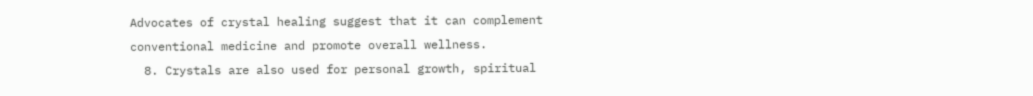Advocates of crystal healing suggest that it can complement conventional medicine and promote overall wellness.
  8. Crystals are also used for personal growth, spiritual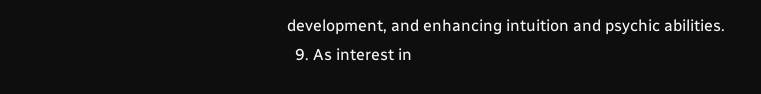development, and enhancing intuition and psychic abilities.
  9. As interest in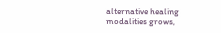alternative healing modalities grows,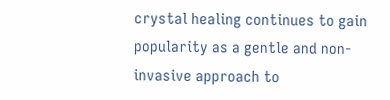crystal healing continues to gain popularity as a gentle and non-invasive approach to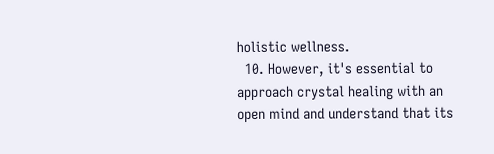holistic wellness.
  10. However, it's essential to approach crystal healing with an open mind and understand that its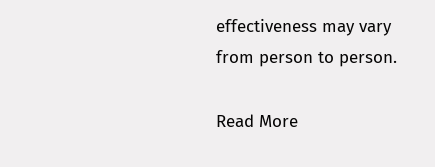effectiveness may vary from person to person.

Read More